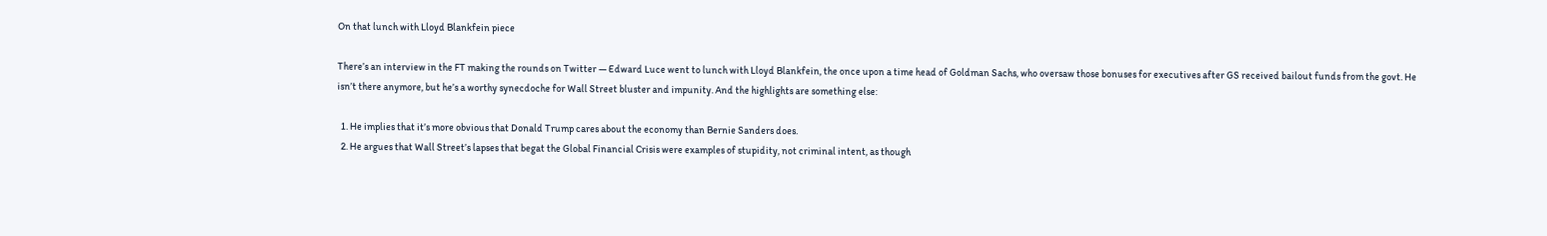On that lunch with Lloyd Blankfein piece

There’s an interview in the FT making the rounds on Twitter — Edward Luce went to lunch with Lloyd Blankfein, the once upon a time head of Goldman Sachs, who oversaw those bonuses for executives after GS received bailout funds from the govt. He isn’t there anymore, but he’s a worthy synecdoche for Wall Street bluster and impunity. And the highlights are something else:

  1. He implies that it’s more obvious that Donald Trump cares about the economy than Bernie Sanders does.
  2. He argues that Wall Street’s lapses that begat the Global Financial Crisis were examples of stupidity, not criminal intent, as though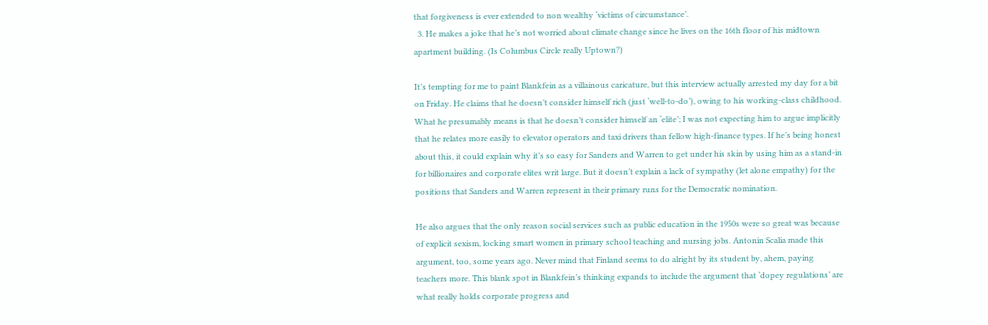that forgiveness is ever extended to non wealthy ‘victims of circumstance’.
  3. He makes a joke that he’s not worried about climate change since he lives on the 16th floor of his midtown apartment building. (Is Columbus Circle really Uptown?)

It’s tempting for me to paint Blankfein as a villainous caricature, but this interview actually arrested my day for a bit on Friday. He claims that he doesn’t consider himself rich (just ‘well-to-do’), owing to his working-class childhood. What he presumably means is that he doesn’t consider himself an ‘elite’; I was not expecting him to argue implicitly that he relates more easily to elevator operators and taxi drivers than fellow high-finance types. If he’s being honest about this, it could explain why it’s so easy for Sanders and Warren to get under his skin by using him as a stand-in for billionaires and corporate elites writ large. But it doesn’t explain a lack of sympathy (let alone empathy) for the positions that Sanders and Warren represent in their primary runs for the Democratic nomination.

He also argues that the only reason social services such as public education in the 1950s were so great was because of explicit sexism, locking smart women in primary school teaching and nursing jobs. Antonin Scalia made this argument, too, some years ago. Never mind that Finland seems to do alright by its student by, ahem, paying teachers more. This blank spot in Blankfein’s thinking expands to include the argument that ‘dopey regulations’ are what really holds corporate progress and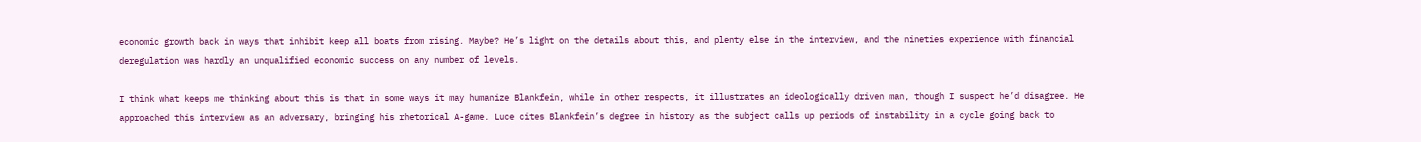economic growth back in ways that inhibit keep all boats from rising. Maybe? He’s light on the details about this, and plenty else in the interview, and the nineties experience with financial deregulation was hardly an unqualified economic success on any number of levels.

I think what keeps me thinking about this is that in some ways it may humanize Blankfein, while in other respects, it illustrates an ideologically driven man, though I suspect he’d disagree. He approached this interview as an adversary, bringing his rhetorical A-game. Luce cites Blankfein’s degree in history as the subject calls up periods of instability in a cycle going back to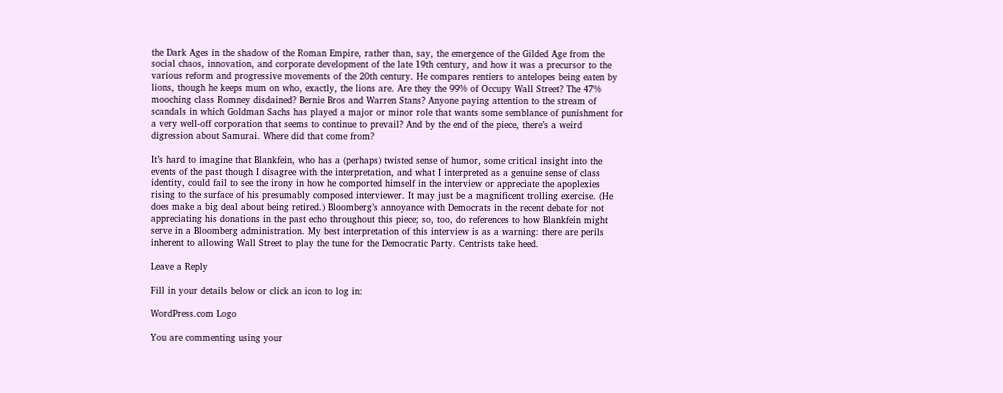the Dark Ages in the shadow of the Roman Empire, rather than, say, the emergence of the Gilded Age from the social chaos, innovation, and corporate development of the late 19th century, and how it was a precursor to the various reform and progressive movements of the 20th century. He compares rentiers to antelopes being eaten by lions, though he keeps mum on who, exactly, the lions are. Are they the 99% of Occupy Wall Street? The 47% mooching class Romney disdained? Bernie Bros and Warren Stans? Anyone paying attention to the stream of scandals in which Goldman Sachs has played a major or minor role that wants some semblance of punishment for a very well-off corporation that seems to continue to prevail? And by the end of the piece, there’s a weird digression about Samurai. Where did that come from?

It’s hard to imagine that Blankfein, who has a (perhaps) twisted sense of humor, some critical insight into the events of the past though I disagree with the interpretation, and what I interpreted as a genuine sense of class identity, could fail to see the irony in how he comported himself in the interview or appreciate the apoplexies rising to the surface of his presumably composed interviewer. It may just be a magnificent trolling exercise. (He does make a big deal about being retired.) Bloomberg’s annoyance with Democrats in the recent debate for not appreciating his donations in the past echo throughout this piece; so, too, do references to how Blankfein might serve in a Bloomberg administration. My best interpretation of this interview is as a warning: there are perils inherent to allowing Wall Street to play the tune for the Democratic Party. Centrists take heed.

Leave a Reply

Fill in your details below or click an icon to log in:

WordPress.com Logo

You are commenting using your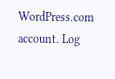WordPress.com account. Log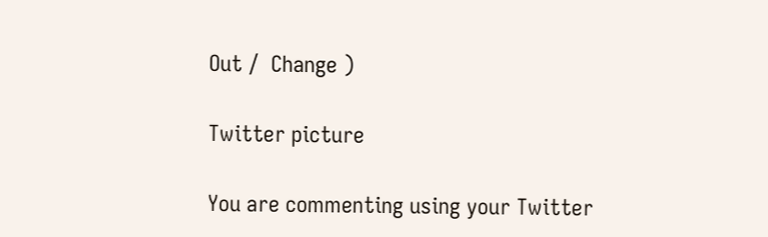Out /  Change )

Twitter picture

You are commenting using your Twitter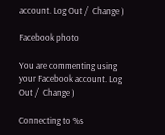account. Log Out /  Change )

Facebook photo

You are commenting using your Facebook account. Log Out /  Change )

Connecting to %s